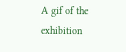A gif of the exhibition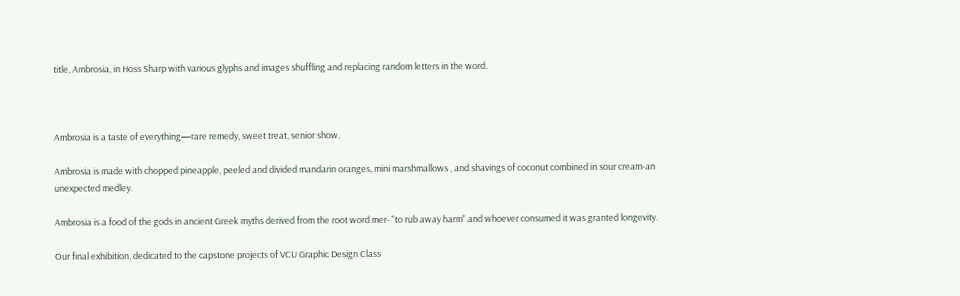title, Ambrosia, in Hoss Sharp with various glyphs and images shuffling and replacing random letters in the word.



Ambrosia is a taste of everything—rare remedy, sweet treat, senior show.

Ambrosia is made with chopped pineapple, peeled and divided mandarin oranges, mini marshmallows , and shavings of coconut combined in sour cream-an unexpected medley.

Ambrosia is a food of the gods in ancient Greek myths derived from the root word mer- "to rub away harm" and whoever consumed it was granted longevity.

Our final exhibition, dedicated to the capstone projects of VCU Graphic Design Class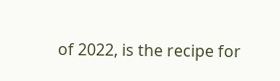of 2022, is the recipe for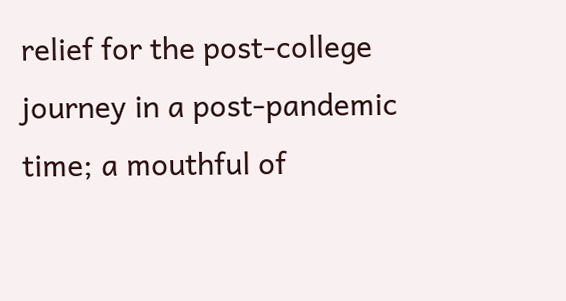relief for the post-college journey in a post-pandemic time; a mouthful of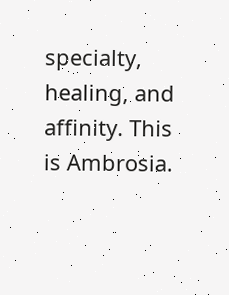specialty, healing, and affinity. This is Ambrosia.